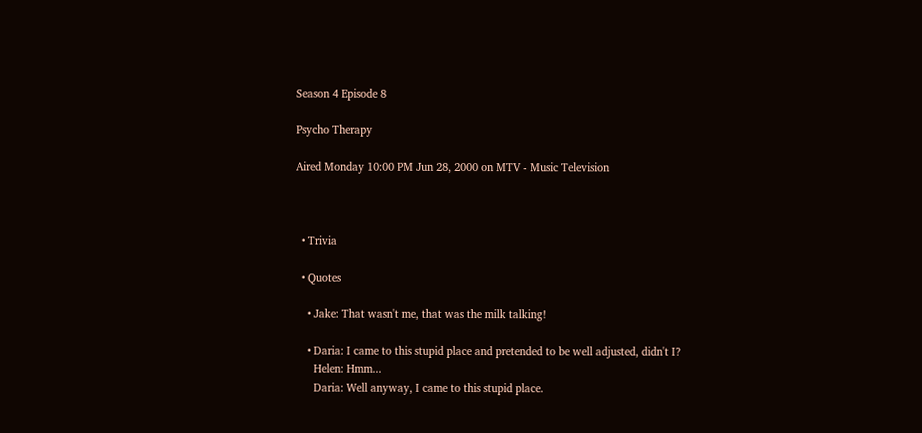Season 4 Episode 8

Psycho Therapy

Aired Monday 10:00 PM Jun 28, 2000 on MTV - Music Television



  • Trivia

  • Quotes

    • Jake: That wasn't me, that was the milk talking!

    • Daria: I came to this stupid place and pretended to be well adjusted, didn't I?
      Helen: Hmm...
      Daria: Well anyway, I came to this stupid place.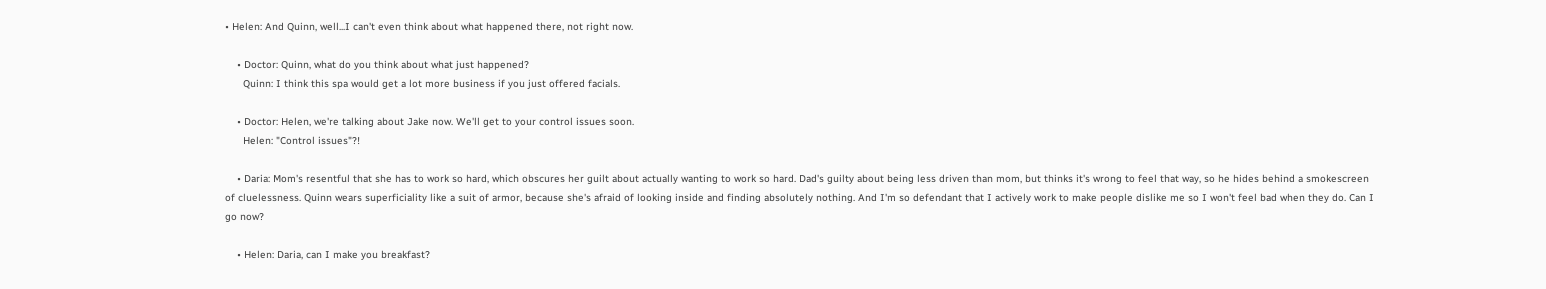• Helen: And Quinn, well...I can't even think about what happened there, not right now.

    • Doctor: Quinn, what do you think about what just happened?
      Quinn: I think this spa would get a lot more business if you just offered facials.

    • Doctor: Helen, we're talking about Jake now. We'll get to your control issues soon.
      Helen: "Control issues"?!

    • Daria: Mom's resentful that she has to work so hard, which obscures her guilt about actually wanting to work so hard. Dad's guilty about being less driven than mom, but thinks it's wrong to feel that way, so he hides behind a smokescreen of cluelessness. Quinn wears superficiality like a suit of armor, because she's afraid of looking inside and finding absolutely nothing. And I'm so defendant that I actively work to make people dislike me so I won't feel bad when they do. Can I go now?

    • Helen: Daria, can I make you breakfast?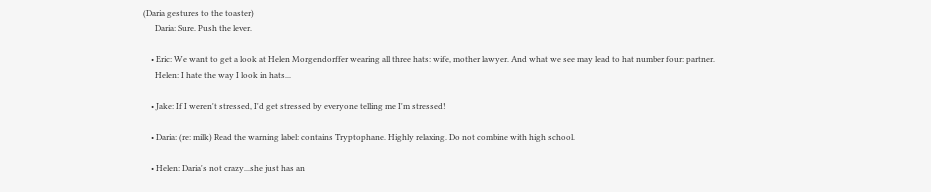(Daria gestures to the toaster)
      Daria: Sure. Push the lever.

    • Eric: We want to get a look at Helen Morgendorffer wearing all three hats: wife, mother lawyer. And what we see may lead to hat number four: partner.
      Helen: I hate the way I look in hats...

    • Jake: If I weren't stressed, I'd get stressed by everyone telling me I'm stressed!

    • Daria: (re: milk) Read the warning label: contains Tryptophane. Highly relaxing. Do not combine with high school.

    • Helen: Daria's not crazy...she just has an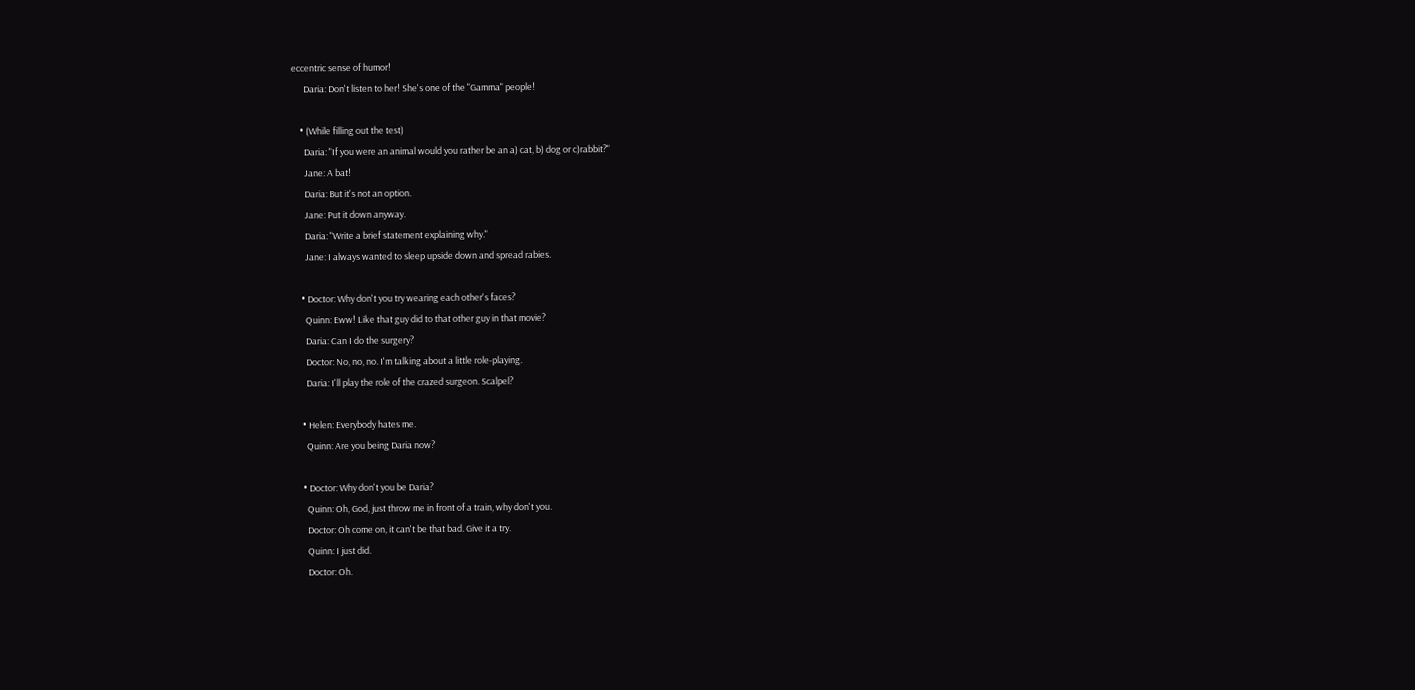eccentric sense of humor!
      Daria: Don't listen to her! She's one of the "Gamma" people!

    • (While filling out the test)
      Daria: "If you were an animal would you rather be an a) cat, b) dog or c)rabbit?"
      Jane: A bat!
      Daria: But it's not an option.
      Jane: Put it down anyway.
      Daria: "Write a brief statement explaining why."
      Jane: I always wanted to sleep upside down and spread rabies.

    • Doctor: Why don't you try wearing each other's faces?
      Quinn: Eww! Like that guy did to that other guy in that movie?
      Daria: Can I do the surgery?
      Doctor: No, no, no. I'm talking about a little role-playing.
      Daria: I'll play the role of the crazed surgeon. Scalpel?

    • Helen: Everybody hates me.
      Quinn: Are you being Daria now?

    • Doctor: Why don't you be Daria?
      Quinn: Oh, God, just throw me in front of a train, why don't you.
      Doctor: Oh come on, it can't be that bad. Give it a try.
      Quinn: I just did.
      Doctor: Oh.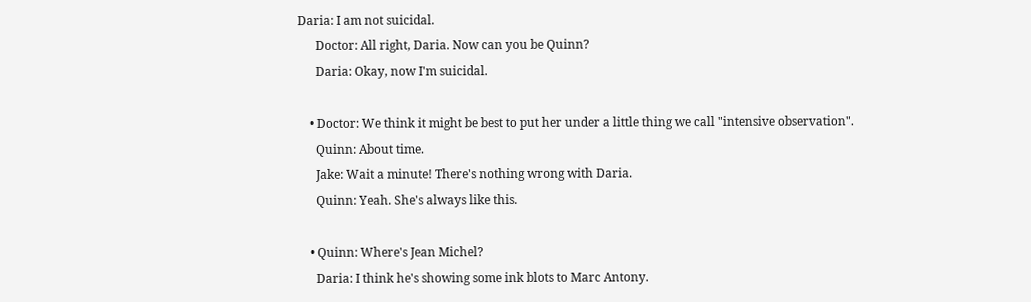Daria: I am not suicidal.
      Doctor: All right, Daria. Now can you be Quinn?
      Daria: Okay, now I'm suicidal.

    • Doctor: We think it might be best to put her under a little thing we call "intensive observation".
      Quinn: About time.
      Jake: Wait a minute! There's nothing wrong with Daria.
      Quinn: Yeah. She's always like this.

    • Quinn: Where's Jean Michel?
      Daria: I think he's showing some ink blots to Marc Antony.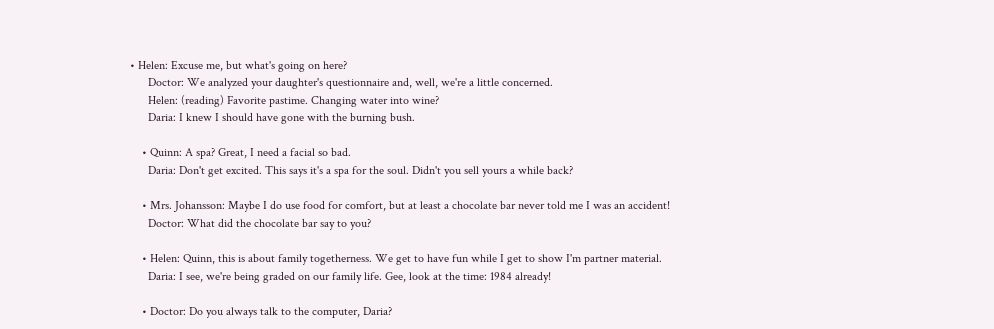• Helen: Excuse me, but what's going on here?
      Doctor: We analyzed your daughter's questionnaire and, well, we're a little concerned.
      Helen: (reading) Favorite pastime. Changing water into wine?
      Daria: I knew I should have gone with the burning bush.

    • Quinn: A spa? Great, I need a facial so bad.
      Daria: Don't get excited. This says it's a spa for the soul. Didn't you sell yours a while back?

    • Mrs. Johansson: Maybe I do use food for comfort, but at least a chocolate bar never told me I was an accident!
      Doctor: What did the chocolate bar say to you?

    • Helen: Quinn, this is about family togetherness. We get to have fun while I get to show I'm partner material.
      Daria: I see, we're being graded on our family life. Gee, look at the time: 1984 already!

    • Doctor: Do you always talk to the computer, Daria?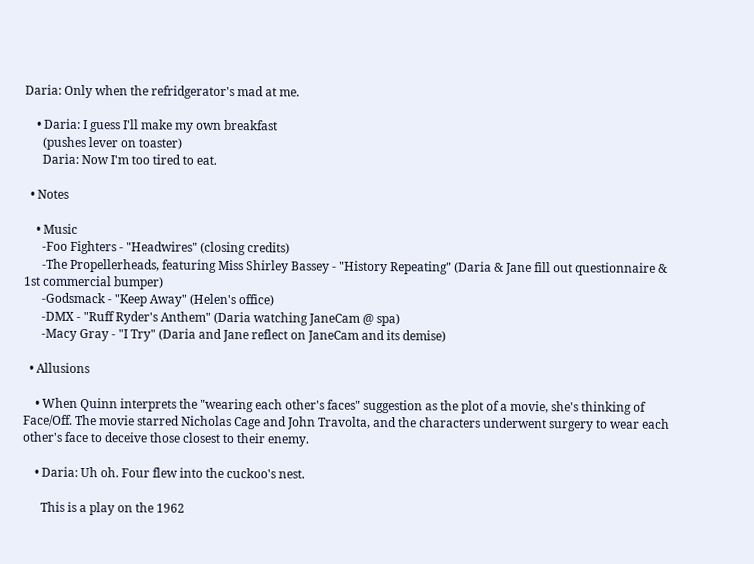Daria: Only when the refridgerator's mad at me.

    • Daria: I guess I'll make my own breakfast
      (pushes lever on toaster)
      Daria: Now I'm too tired to eat.

  • Notes

    • Music
      -Foo Fighters - "Headwires" (closing credits)
      -The Propellerheads, featuring Miss Shirley Bassey - "History Repeating" (Daria & Jane fill out questionnaire & 1st commercial bumper)
      -Godsmack - "Keep Away" (Helen's office)
      -DMX - "Ruff Ryder's Anthem" (Daria watching JaneCam @ spa)
      -Macy Gray - "I Try" (Daria and Jane reflect on JaneCam and its demise)

  • Allusions

    • When Quinn interprets the "wearing each other's faces" suggestion as the plot of a movie, she's thinking of Face/Off. The movie starred Nicholas Cage and John Travolta, and the characters underwent surgery to wear each other's face to deceive those closest to their enemy.

    • Daria: Uh oh. Four flew into the cuckoo's nest.

      This is a play on the 1962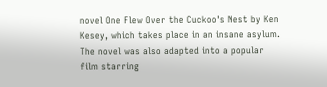novel One Flew Over the Cuckoo's Nest by Ken Kesey, which takes place in an insane asylum. The novel was also adapted into a popular film starring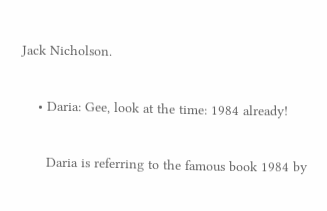Jack Nicholson.

    • Daria: Gee, look at the time: 1984 already!

      Daria is referring to the famous book 1984 by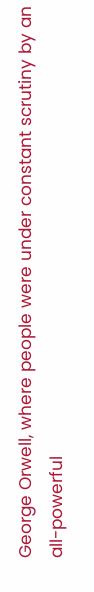George Orwell, where people were under constant scrutiny by an all-powerful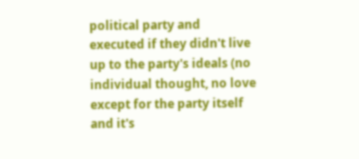political party and executed if they didn't live up to the party's ideals (no individual thought, no love except for the party itself and it's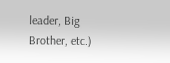leader, Big Brother, etc.)